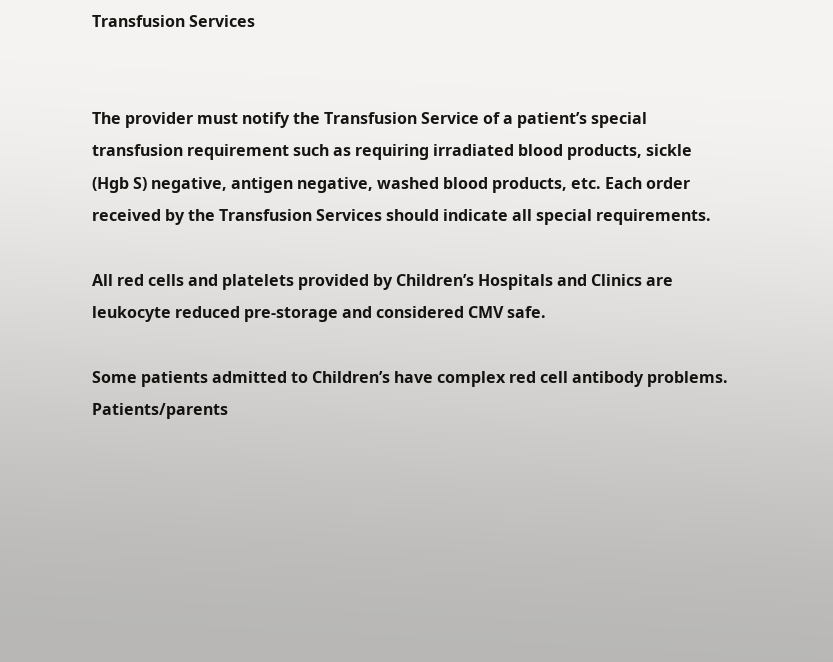Transfusion Services


The provider must notify the Transfusion Service of a patient’s special transfusion requirement such as requiring irradiated blood products, sickle (Hgb S) negative, antigen negative, washed blood products, etc. Each order received by the Transfusion Services should indicate all special requirements.

All red cells and platelets provided by Children’s Hospitals and Clinics are leukocyte reduced pre-storage and considered CMV safe.

Some patients admitted to Children’s have complex red cell antibody problems. Patients/parents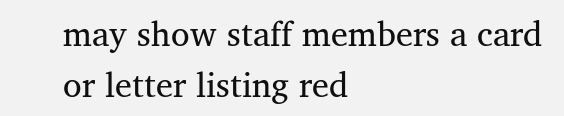may show staff members a card or letter listing red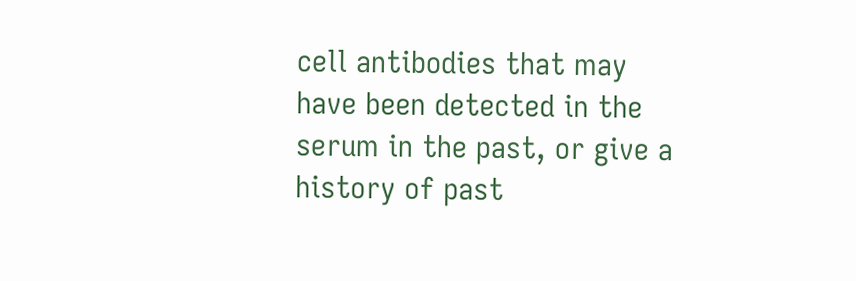cell antibodies that may have been detected in the serum in the past, or give a history of past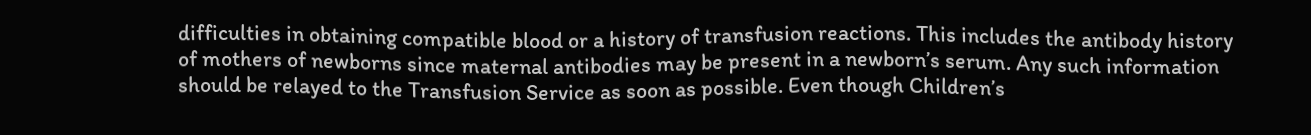difficulties in obtaining compatible blood or a history of transfusion reactions. This includes the antibody history of mothers of newborns since maternal antibodies may be present in a newborn’s serum. Any such information should be relayed to the Transfusion Service as soon as possible. Even though Children’s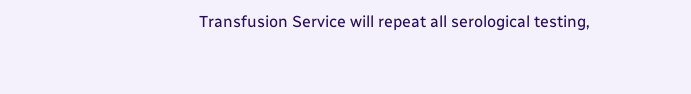Transfusion Service will repeat all serological testing,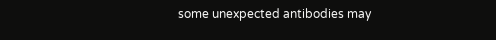some unexpected antibodies may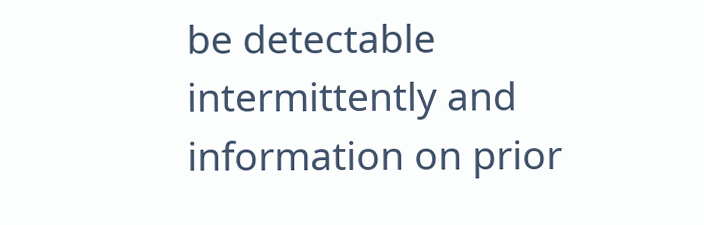be detectable intermittently and information on prior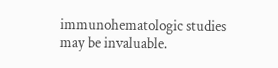immunohematologic studies may be invaluable.